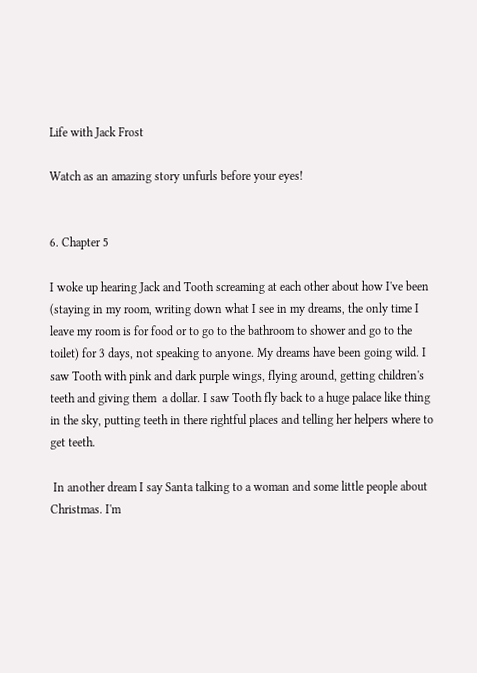Life with Jack Frost

Watch as an amazing story unfurls before your eyes!


6. Chapter 5

I woke up hearing Jack and Tooth screaming at each other about how I've been (staying in my room, writing down what I see in my dreams, the only time I leave my room is for food or to go to the bathroom to shower and go to the toilet) for 3 days, not speaking to anyone. My dreams have been going wild. I saw Tooth with pink and dark purple wings, flying around, getting children's teeth and giving them  a dollar. I saw Tooth fly back to a huge palace like thing in the sky, putting teeth in there rightful places and telling her helpers where to get teeth.

 In another dream I say Santa talking to a woman and some little people about Christmas. I'm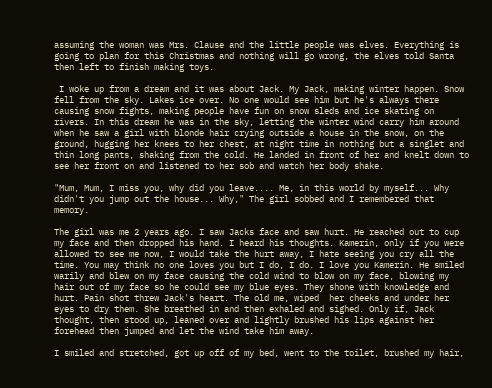assuming the woman was Mrs. Clause and the little people was elves. Everything is going to plan for this Christmas and nothing will go wrong, the elves told Santa then left to finish making toys.

 I woke up from a dream and it was about Jack. My Jack, making winter happen. Snow  fell from the sky. Lakes ice over. No one would see him but he's always there causing snow fights, making people have fun on snow sleds and ice skating on rivers. In this dream he was in the sky, letting the winter wind carry him around when he saw a girl with blonde hair crying outside a house in the snow, on the ground, hugging her knees to her chest, at night time in nothing but a singlet and thin long pants, shaking from the cold. He landed in front of her and knelt down to see her front on and listened to her sob and watch her body shake.

"Mum, Mum, I miss you, why did you leave.... Me, in this world by myself... Why didn't you jump out the house... Why," The girl sobbed and I remembered that memory.

The girl was me 2 years ago. I saw Jacks face and saw hurt. He reached out to cup my face and then dropped his hand. I heard his thoughts. Kamerin, only if you were allowed to see me now, I would take the hurt away, I hate seeing you cry all the time. You may think no one loves you but I do, I do. I love you Kamerin. He smiled warily and blew on my face causing the cold wind to blow on my face, blowing my hair out of my face so he could see my blue eyes. They shone with knowledge and hurt. Pain shot threw Jack's heart. The old me, wiped  her cheeks and under her eyes to dry them. She breathed in and then exhaled and sighed. Only if, Jack thought, then stood up, leaned over and lightly brushed his lips against her forehead then jumped and let the wind take him away.

I smiled and stretched, got up off of my bed, went to the toilet, brushed my hair,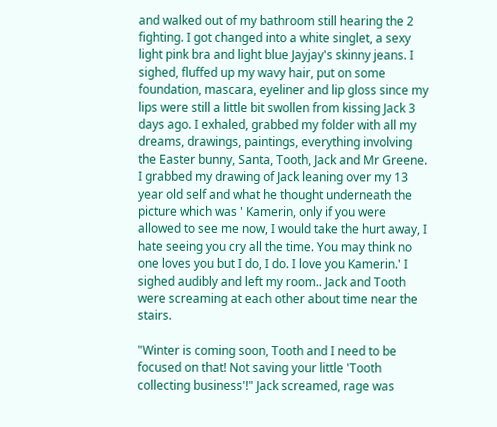and walked out of my bathroom still hearing the 2 fighting. I got changed into a white singlet, a sexy light pink bra and light blue Jayjay's skinny jeans. I sighed, fluffed up my wavy hair, put on some foundation, mascara, eyeliner and lip gloss since my lips were still a little bit swollen from kissing Jack 3 days ago. I exhaled, grabbed my folder with all my dreams, drawings, paintings, everything involving the Easter bunny, Santa, Tooth, Jack and Mr Greene. I grabbed my drawing of Jack leaning over my 13 year old self and what he thought underneath the picture which was ' Kamerin, only if you were allowed to see me now, I would take the hurt away, I hate seeing you cry all the time. You may think no one loves you but I do, I do. I love you Kamerin.' I sighed audibly and left my room.. Jack and Tooth were screaming at each other about time near the stairs.

"Winter is coming soon, Tooth and I need to be focused on that! Not saving your little 'Tooth collecting business'!" Jack screamed, rage was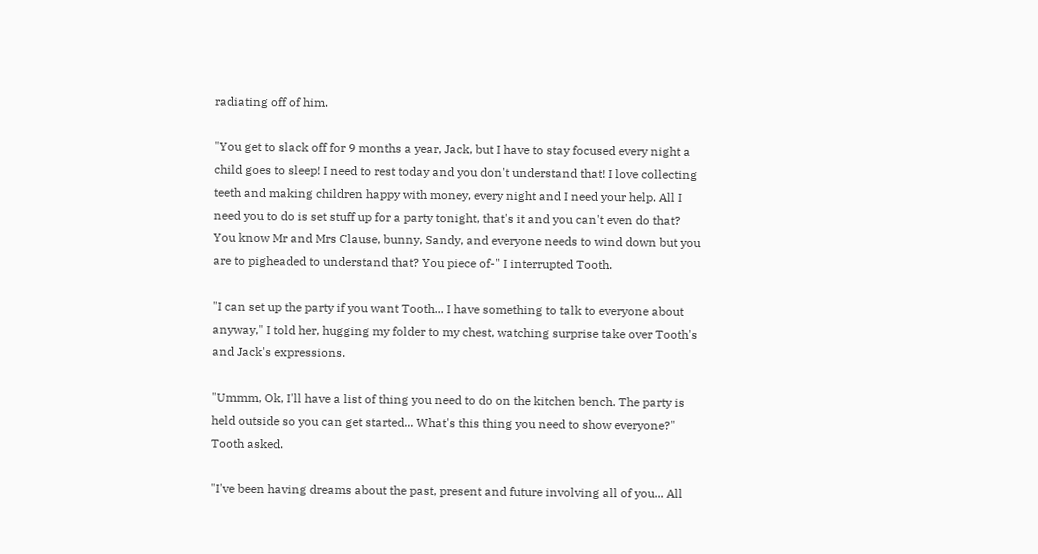radiating off of him.

"You get to slack off for 9 months a year, Jack, but I have to stay focused every night a child goes to sleep! I need to rest today and you don't understand that! I love collecting teeth and making children happy with money, every night and I need your help. All I need you to do is set stuff up for a party tonight, that's it and you can't even do that? You know Mr and Mrs Clause, bunny, Sandy, and everyone needs to wind down but you are to pigheaded to understand that? You piece of-" I interrupted Tooth.

"I can set up the party if you want Tooth... I have something to talk to everyone about anyway," I told her, hugging my folder to my chest, watching surprise take over Tooth's and Jack's expressions.

"Ummm, Ok, I'll have a list of thing you need to do on the kitchen bench. The party is held outside so you can get started... What's this thing you need to show everyone?" Tooth asked.

"I've been having dreams about the past, present and future involving all of you... All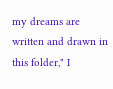my dreams are written and drawn in this folder," I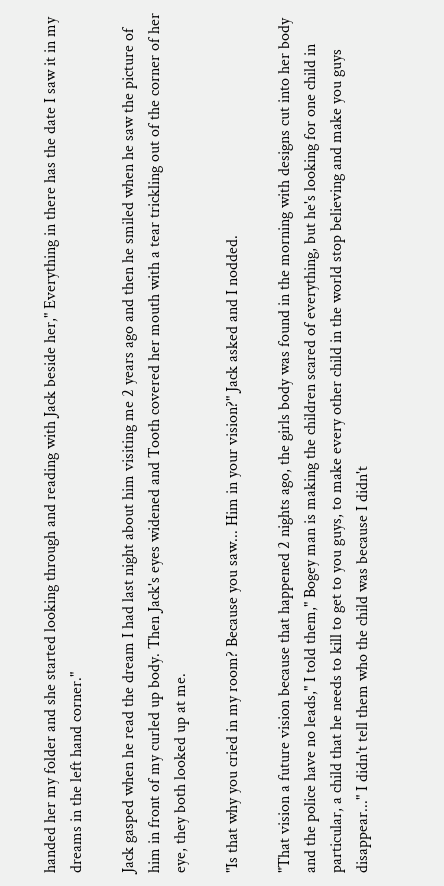handed her my folder and she started looking through and reading with Jack beside her," Everything in there has the date I saw it in my dreams in the left hand corner."

Jack gasped when he read the dream I had last night about him visiting me 2 years ago and then he smiled when he saw the picture of him in front of my curled up body. Then Jack's eyes widened and Tooth covered her mouth with a tear trickling out of the corner of her eye, they both looked up at me.

"Is that why you cried in my room? Because you saw... Him in your vision?" Jack asked and I nodded.

"That vision a future vision because that happened 2 nights ago, the girls body was found in the morning with designs cut into her body and the police have no leads," I told them," Bogey man is making the children scared of everything, but he's looking for one child in particular, a child that he needs to kill to get to you guys, to make every other child in the world stop believing and make you guys disappear..." I didn't tell them who the child was because I didn't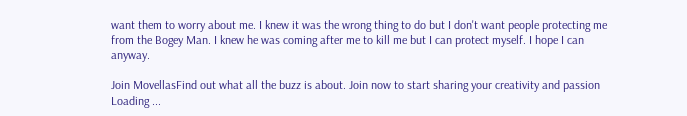want them to worry about me. I knew it was the wrong thing to do but I don't want people protecting me from the Bogey Man. I knew he was coming after me to kill me but I can protect myself. I hope I can anyway.

Join MovellasFind out what all the buzz is about. Join now to start sharing your creativity and passion
Loading ...